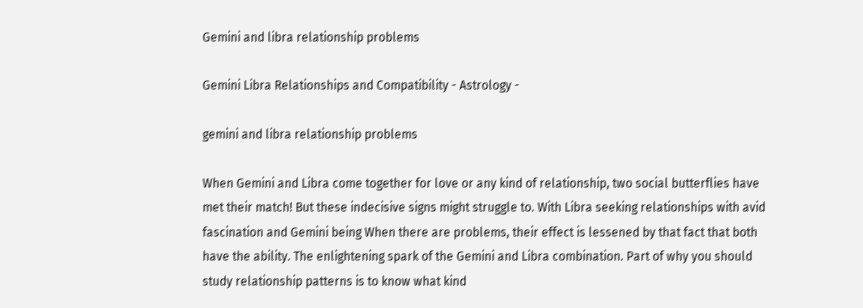Gemini and libra relationship problems

Gemini Libra Relationships and Compatibility - Astrology -

gemini and libra relationship problems

When Gemini and Libra come together for love or any kind of relationship, two social butterflies have met their match! But these indecisive signs might struggle to. With Libra seeking relationships with avid fascination and Gemini being When there are problems, their effect is lessened by that fact that both have the ability. The enlightening spark of the Gemini and Libra combination. Part of why you should study relationship patterns is to know what kind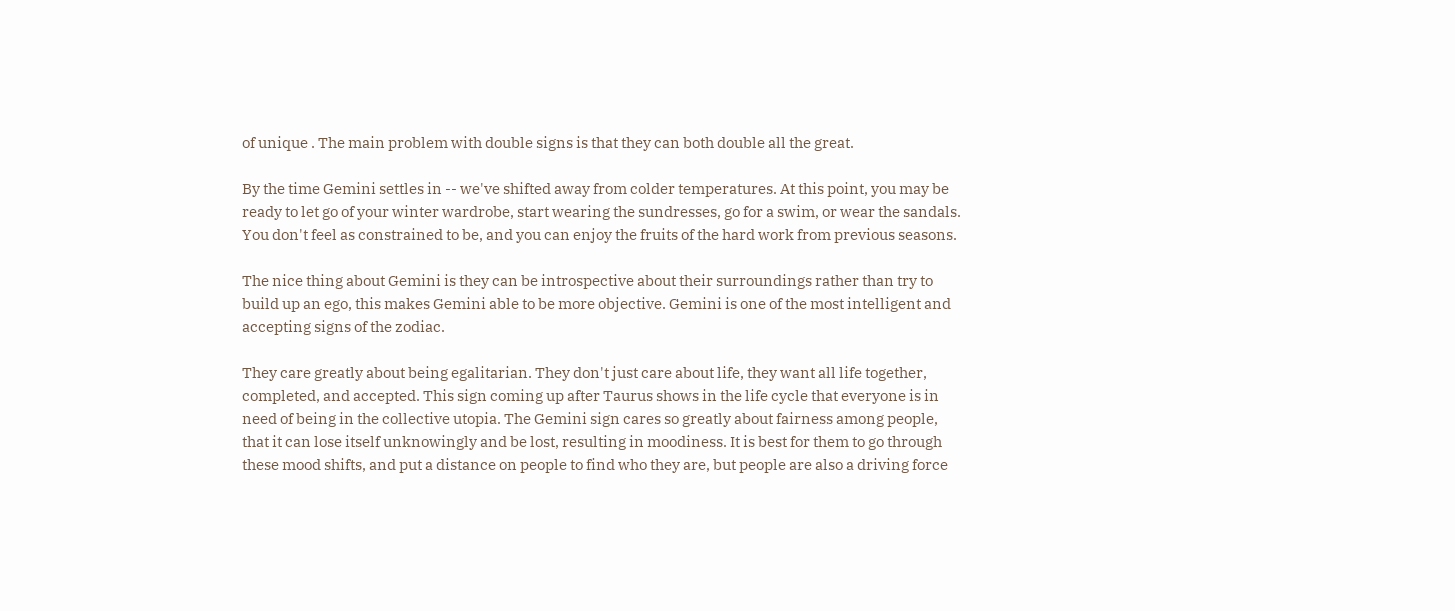of unique . The main problem with double signs is that they can both double all the great.

By the time Gemini settles in -- we've shifted away from colder temperatures. At this point, you may be ready to let go of your winter wardrobe, start wearing the sundresses, go for a swim, or wear the sandals. You don't feel as constrained to be, and you can enjoy the fruits of the hard work from previous seasons.

The nice thing about Gemini is they can be introspective about their surroundings rather than try to build up an ego, this makes Gemini able to be more objective. Gemini is one of the most intelligent and accepting signs of the zodiac.

They care greatly about being egalitarian. They don't just care about life, they want all life together, completed, and accepted. This sign coming up after Taurus shows in the life cycle that everyone is in need of being in the collective utopia. The Gemini sign cares so greatly about fairness among people, that it can lose itself unknowingly and be lost, resulting in moodiness. It is best for them to go through these mood shifts, and put a distance on people to find who they are, but people are also a driving force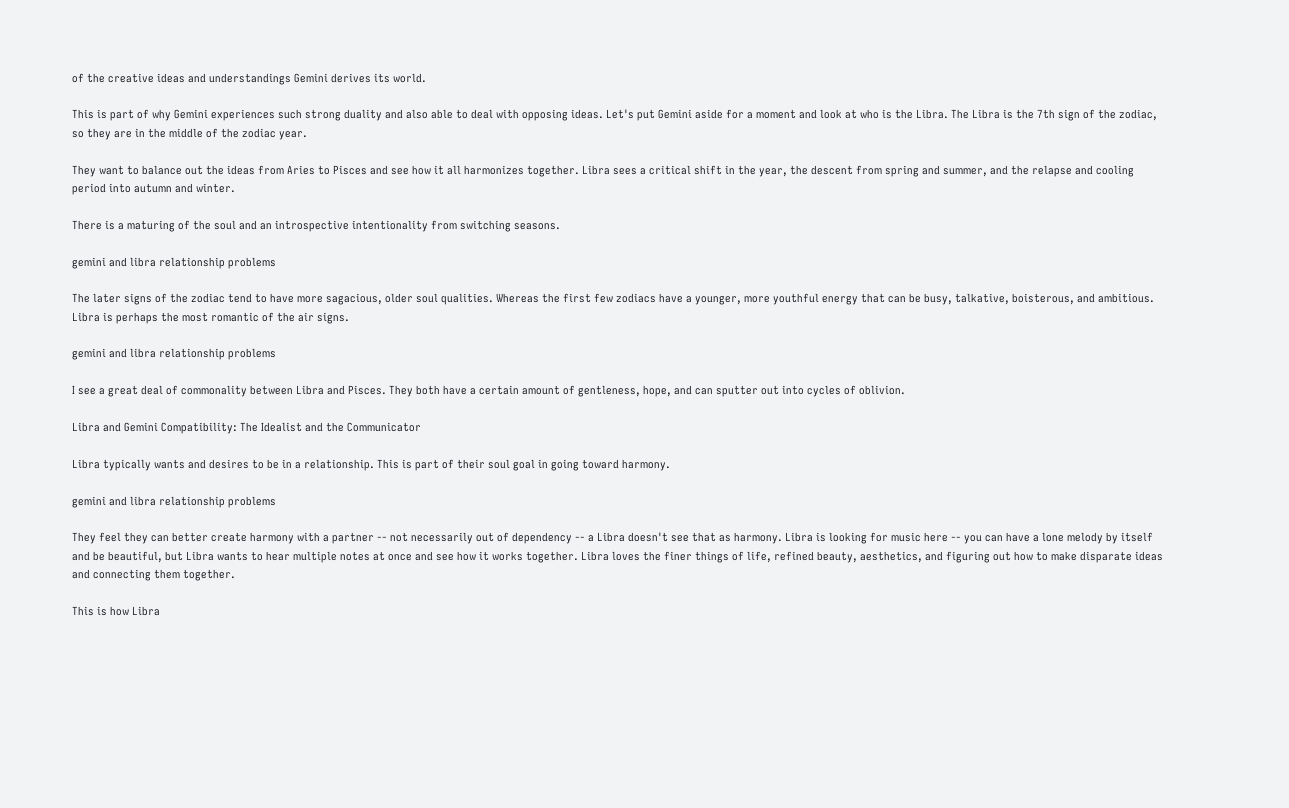of the creative ideas and understandings Gemini derives its world.

This is part of why Gemini experiences such strong duality and also able to deal with opposing ideas. Let's put Gemini aside for a moment and look at who is the Libra. The Libra is the 7th sign of the zodiac, so they are in the middle of the zodiac year.

They want to balance out the ideas from Aries to Pisces and see how it all harmonizes together. Libra sees a critical shift in the year, the descent from spring and summer, and the relapse and cooling period into autumn and winter.

There is a maturing of the soul and an introspective intentionality from switching seasons.

gemini and libra relationship problems

The later signs of the zodiac tend to have more sagacious, older soul qualities. Whereas the first few zodiacs have a younger, more youthful energy that can be busy, talkative, boisterous, and ambitious. Libra is perhaps the most romantic of the air signs.

gemini and libra relationship problems

I see a great deal of commonality between Libra and Pisces. They both have a certain amount of gentleness, hope, and can sputter out into cycles of oblivion.

Libra and Gemini Compatibility: The Idealist and the Communicator

Libra typically wants and desires to be in a relationship. This is part of their soul goal in going toward harmony.

gemini and libra relationship problems

They feel they can better create harmony with a partner -- not necessarily out of dependency -- a Libra doesn't see that as harmony. Libra is looking for music here -- you can have a lone melody by itself and be beautiful, but Libra wants to hear multiple notes at once and see how it works together. Libra loves the finer things of life, refined beauty, aesthetics, and figuring out how to make disparate ideas and connecting them together.

This is how Libra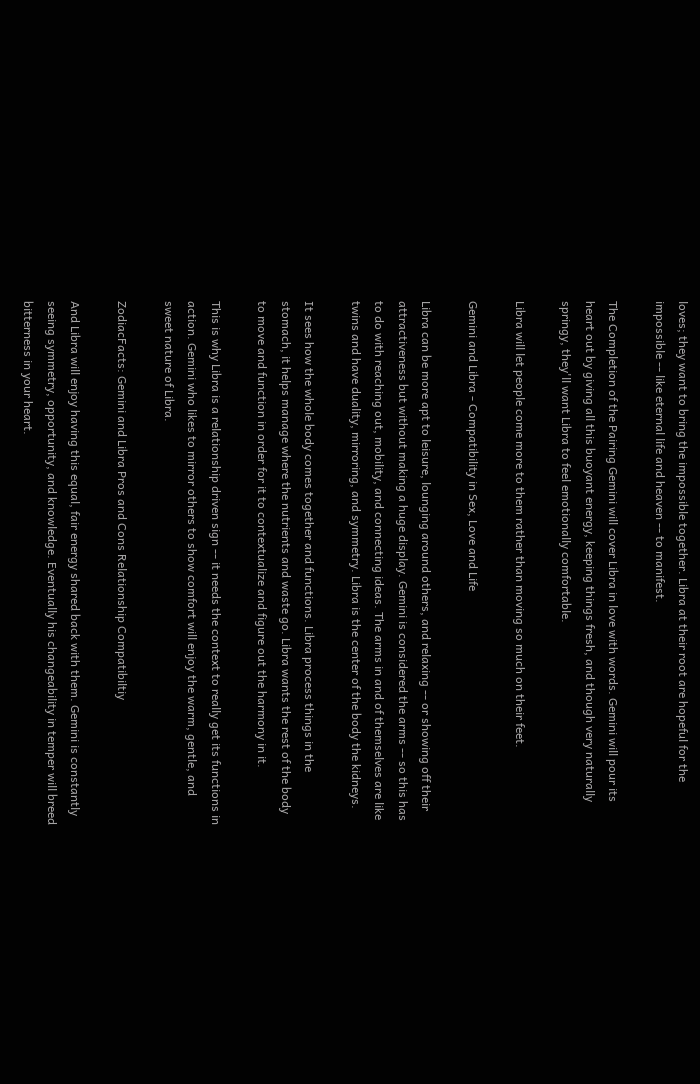loves; they want to bring the impossible together. Libra at their root are hopeful for the impossible -- like eternal life and heaven -- to manifest.

The Completion of the Pairing Gemini will cover Libra in love with words. Gemini will pour its heart out by giving all this buoyant energy, keeping things fresh, and though very naturally springy, they'll want Libra to feel emotionally comfortable.

Libra will let people come more to them rather than moving so much on their feet.

Gemini and Libra - Compatibility in Sex, Love and Life

Libra can be more apt to leisure, lounging around others, and relaxing -- or showing off their attractiveness but without making a huge display. Gemini is considered the arms -- so this has to do with reaching out, mobility, and connecting ideas. The arms in and of themselves are like twins and have duality, mirroring, and symmetry. Libra is the center of the body the kidneys.

It sees how the whole body comes together and functions. Libra process things in the stomach, it helps manage where the nutrients and waste go. Libra wants the rest of the body to move and function in order for it to contextualize and figure out the harmony in it.

This is why Libra is a relationship driven sign -- it needs the context to really get its functions in action. Gemini who likes to mirror others to show comfort will enjoy the warm, gentle, and sweet nature of Libra.

ZodiacFacts: Gemini and Libra Pros and Cons Relationship Compatibiltiy

And Libra will enjoy having this equal, fair energy shared back with them. Gemini is constantly seeing symmetry, opportunity, and knowledge. Eventually his changeability in temper will breed bitterness in your heart.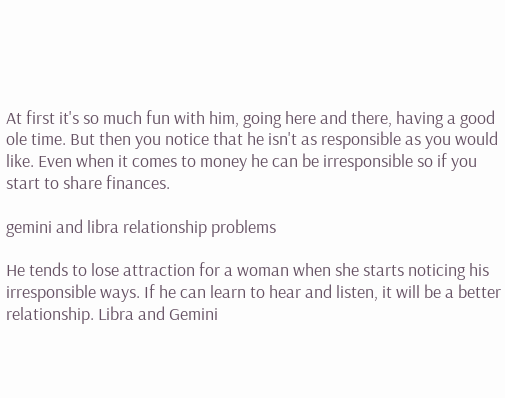At first it's so much fun with him, going here and there, having a good ole time. But then you notice that he isn't as responsible as you would like. Even when it comes to money he can be irresponsible so if you start to share finances.

gemini and libra relationship problems

He tends to lose attraction for a woman when she starts noticing his irresponsible ways. If he can learn to hear and listen, it will be a better relationship. Libra and Gemini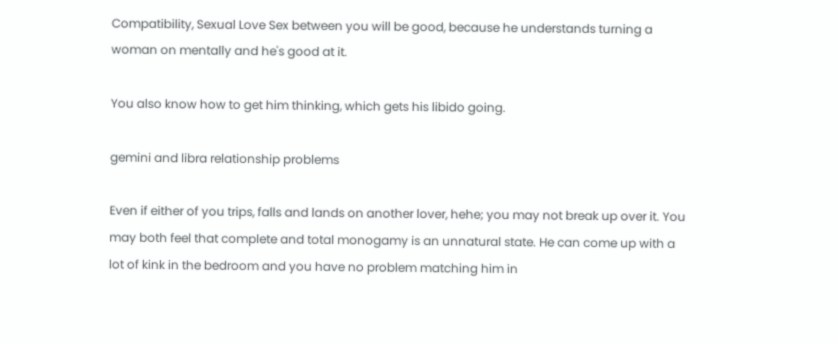Compatibility, Sexual Love Sex between you will be good, because he understands turning a woman on mentally and he's good at it.

You also know how to get him thinking, which gets his libido going.

gemini and libra relationship problems

Even if either of you trips, falls and lands on another lover, hehe; you may not break up over it. You may both feel that complete and total monogamy is an unnatural state. He can come up with a lot of kink in the bedroom and you have no problem matching him in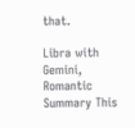that.

Libra with Gemini, Romantic Summary This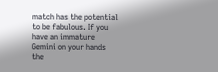match has the potential to be fabulous. If you have an immature Gemini on your hands the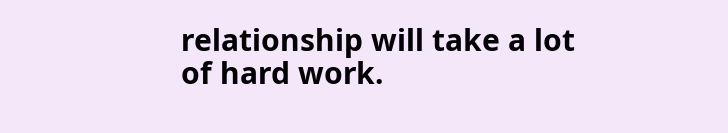relationship will take a lot of hard work.